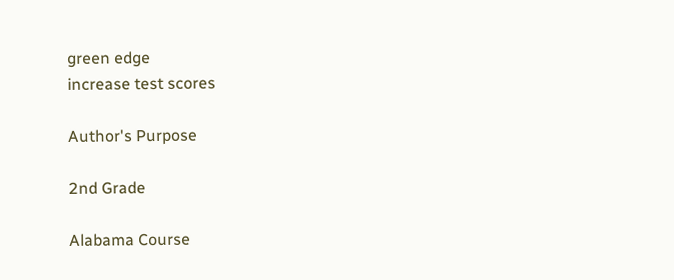green edge
increase test scores

Author's Purpose

2nd Grade

Alabama Course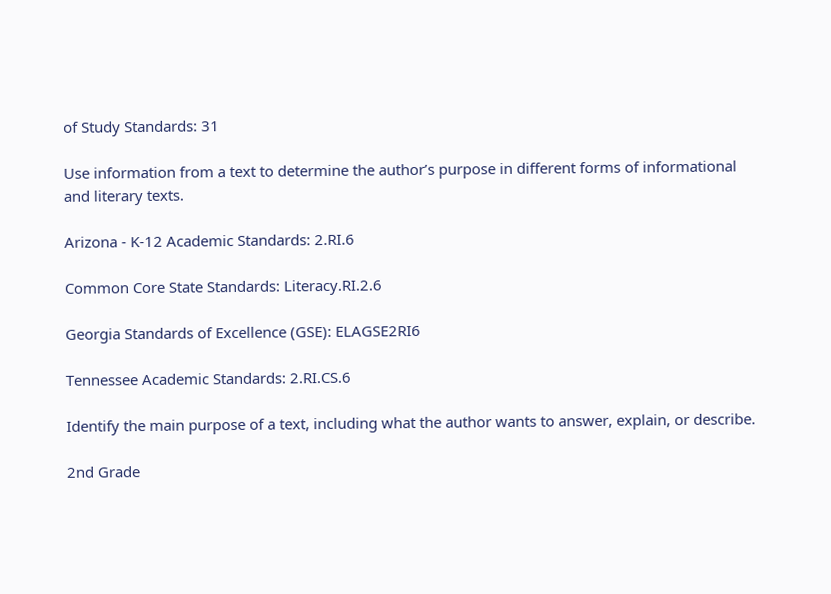of Study Standards: 31

Use information from a text to determine the author’s purpose in different forms of informational and literary texts.

Arizona - K-12 Academic Standards: 2.RI.6

Common Core State Standards: Literacy.RI.2.6

Georgia Standards of Excellence (GSE): ELAGSE2RI6

Tennessee Academic Standards: 2.RI.CS.6

Identify the main purpose of a text, including what the author wants to answer, explain, or describe.

2nd Grade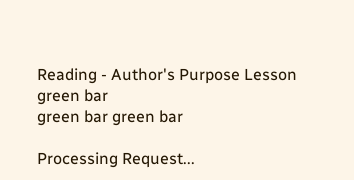Reading - Author's Purpose Lesson
green bar
green bar green bar

Processing Request...